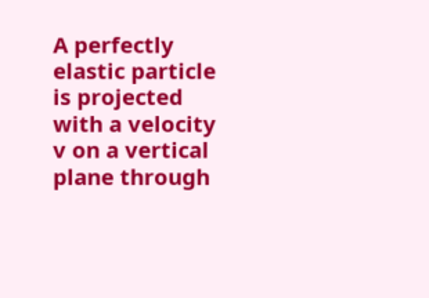A perfectly elastic particle is projected with a velocity v on a vertical plane through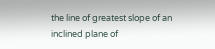the line of greatest slope of an inclined plane of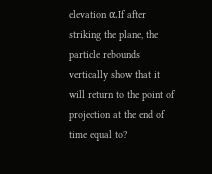elevation α.If after striking the plane, the particle rebounds vertically show that it will return to the point of projection at the end of time equal to?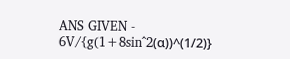ANS GIVEN -   6V/{g(1+8sin^2(α))^(1/2)}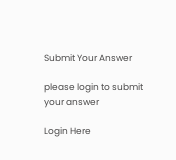Submit Your Answer

please login to submit your answer

Login Here